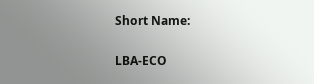Short Name:

LBA-ECO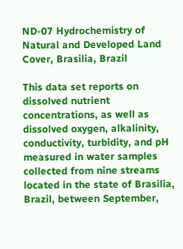ND-07 Hydrochemistry of Natural and Developed Land Cover, Brasilia, Brazil

This data set reports on dissolved nutrient concentrations, as well as dissolved oxygen, alkalinity, conductivity, turbidity, and pH measured in water samples collected from nine streams located in the state of Brasilia, Brazil, between September,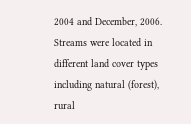2004 and December, 2006. Streams were located in different land cover types including natural (forest), rural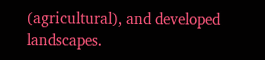(agricultural), and developed landscapes.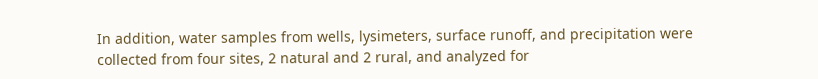In addition, water samples from wells, lysimeters, surface runoff, and precipitation were collected from four sites, 2 natural and 2 rural, and analyzed for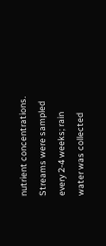nutrient concentrations. Streams were sampled every 2-4 weeks; rain water was collected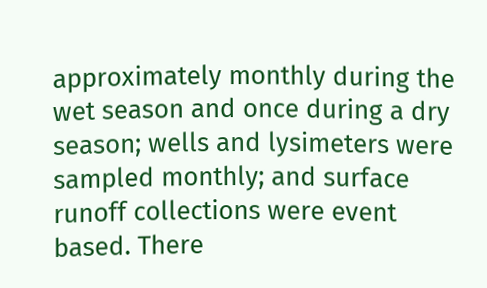approximately monthly during the wet season and once during a dry season; wells and lysimeters were sampled monthly; and surface runoff collections were event based. There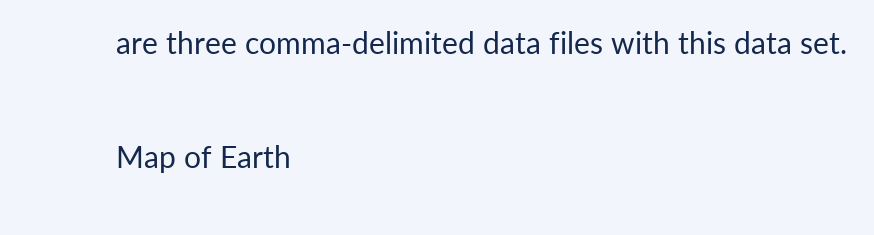are three comma-delimited data files with this data set.

Map of Earth